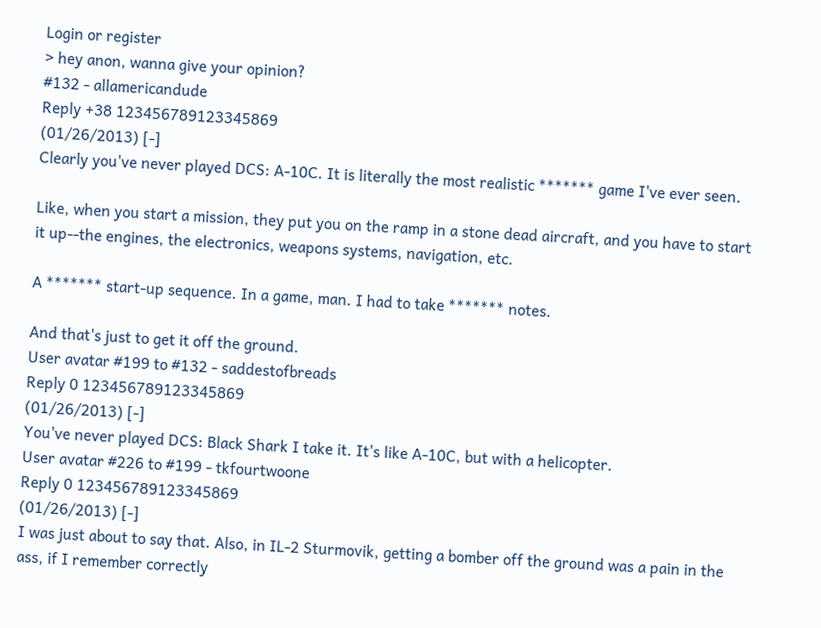Login or register
> hey anon, wanna give your opinion?
#132 - allamericandude
Reply +38 123456789123345869
(01/26/2013) [-]
Clearly you've never played DCS: A-10C. It is literally the most realistic ******* game I've ever seen.

Like, when you start a mission, they put you on the ramp in a stone dead aircraft, and you have to start it up--the engines, the electronics, weapons systems, navigation, etc.

A ******* start-up sequence. In a game, man. I had to take ******* notes.

And that's just to get it off the ground.
User avatar #199 to #132 - saddestofbreads
Reply 0 123456789123345869
(01/26/2013) [-]
You've never played DCS: Black Shark I take it. It's like A-10C, but with a helicopter.
User avatar #226 to #199 - tkfourtwoone
Reply 0 123456789123345869
(01/26/2013) [-]
I was just about to say that. Also, in IL-2 Sturmovik, getting a bomber off the ground was a pain in the ass, if I remember correctly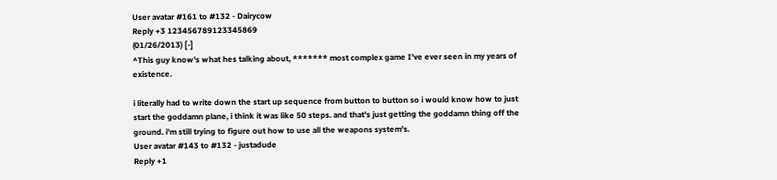User avatar #161 to #132 - Dairycow
Reply +3 123456789123345869
(01/26/2013) [-]
^This guy know's what hes talking about, ******* most complex game I've ever seen in my years of existence.

i literally had to write down the start up sequence from button to button so i would know how to just start the goddamn plane, i think it was like 50 steps. and that's just getting the goddamn thing off the ground. i'm still trying to figure out how to use all the weapons system's.
User avatar #143 to #132 - justadude
Reply +1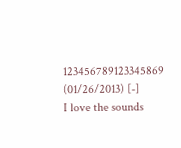123456789123345869
(01/26/2013) [-]
I love the sounds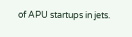of APU startups in jets.